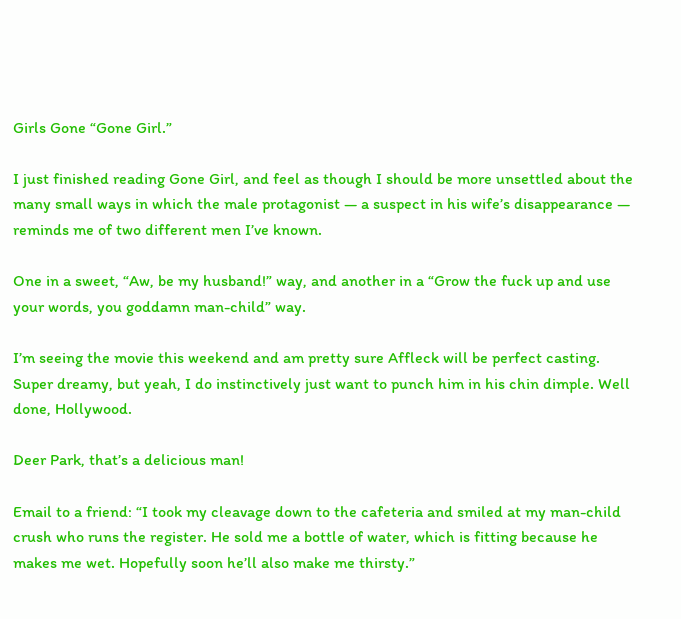Girls Gone “Gone Girl.”

I just finished reading Gone Girl, and feel as though I should be more unsettled about the many small ways in which the male protagonist — a suspect in his wife’s disappearance — reminds me of two different men I’ve known.

One in a sweet, “Aw, be my husband!” way, and another in a “Grow the fuck up and use your words, you goddamn man-child” way.

I’m seeing the movie this weekend and am pretty sure Affleck will be perfect casting. Super dreamy, but yeah, I do instinctively just want to punch him in his chin dimple. Well done, Hollywood.

Deer Park, that’s a delicious man!

Email to a friend: “I took my cleavage down to the cafeteria and smiled at my man-child crush who runs the register. He sold me a bottle of water, which is fitting because he makes me wet. Hopefully soon he’ll also make me thirsty.”